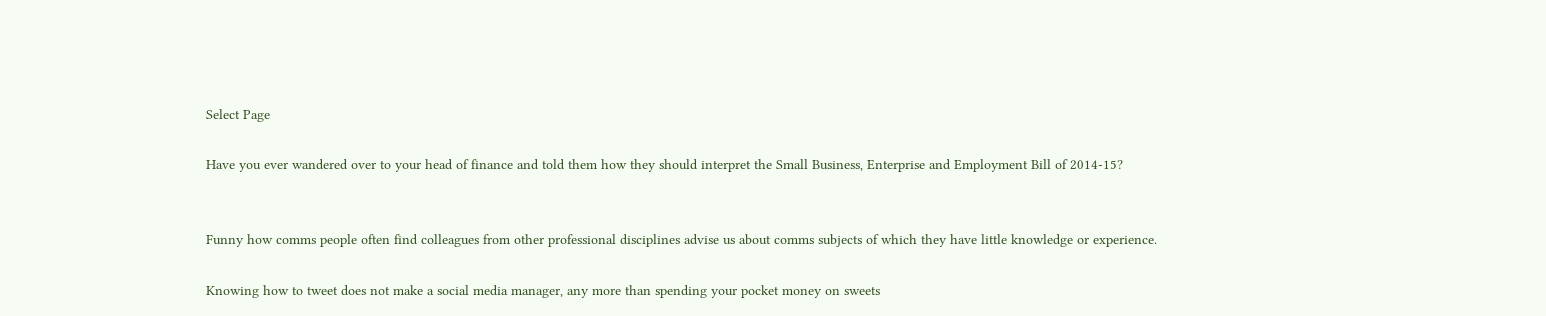Select Page

Have you ever wandered over to your head of finance and told them how they should interpret the Small Business, Enterprise and Employment Bill of 2014-15?


Funny how comms people often find colleagues from other professional disciplines advise us about comms subjects of which they have little knowledge or experience.

Knowing how to tweet does not make a social media manager, any more than spending your pocket money on sweets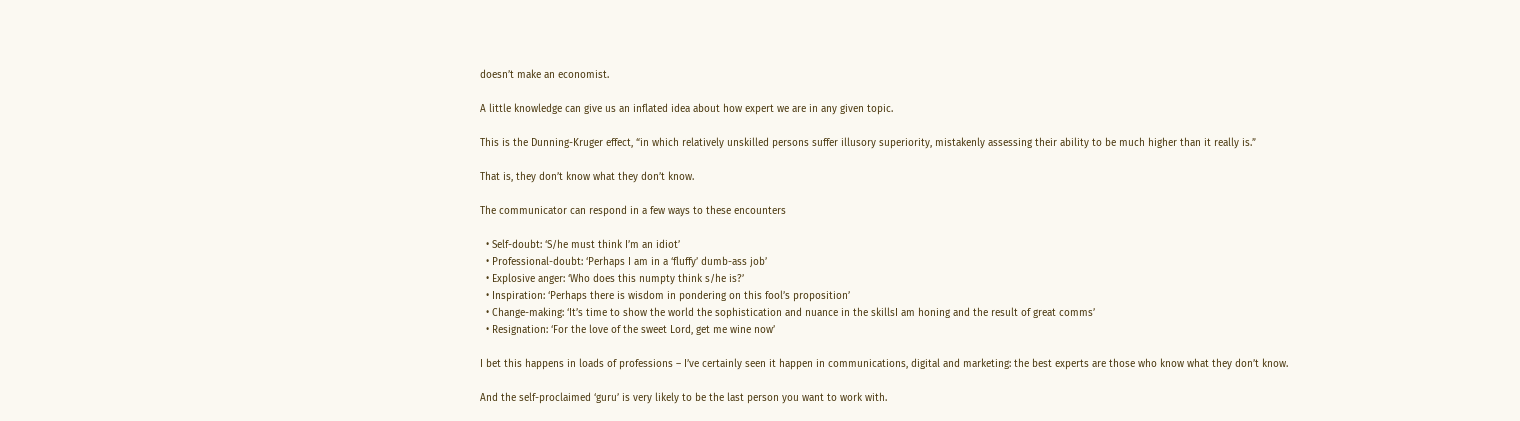doesn’t make an economist.

A little knowledge can give us an inflated idea about how expert we are in any given topic.

This is the Dunning-Kruger effect, “in which relatively unskilled persons suffer illusory superiority, mistakenly assessing their ability to be much higher than it really is.”

That is, they don’t know what they don’t know.

The communicator can respond in a few ways to these encounters

  • Self-doubt: ‘S/he must think I’m an idiot’
  • Professional-doubt: ‘Perhaps I am in a ‘fluffy’ dumb-ass job’
  • Explosive anger: ‘Who does this numpty think s/he is?’
  • Inspiration: ‘Perhaps there is wisdom in pondering on this fool’s proposition’
  • Change-making: ‘It’s time to show the world the sophistication and nuance in the skillsI am honing and the result of great comms’
  • Resignation: ‘For the love of the sweet Lord, get me wine now’

I bet this happens in loads of professions – I’ve certainly seen it happen in communications, digital and marketing: the best experts are those who know what they don’t know.

And the self-proclaimed ‘guru’ is very likely to be the last person you want to work with.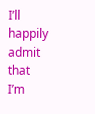I’ll happily admit that I’m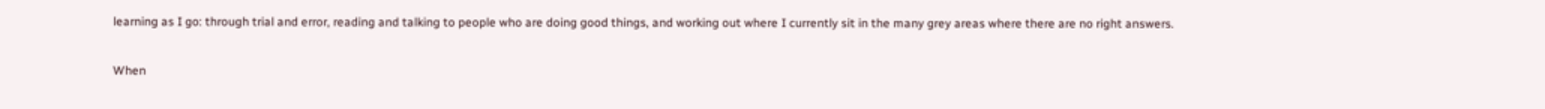learning as I go: through trial and error, reading and talking to people who are doing good things, and working out where I currently sit in the many grey areas where there are no right answers.

When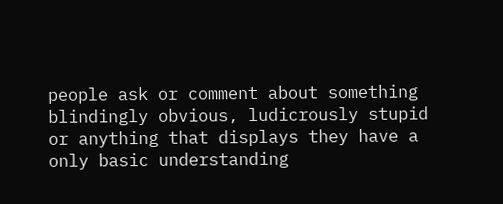people ask or comment about something blindingly obvious, ludicrously stupid or anything that displays they have a only basic understanding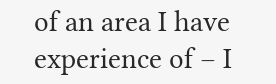of an area I have experience of – I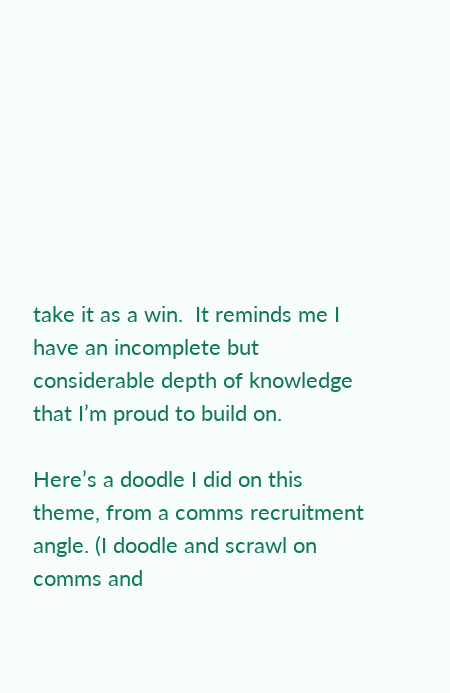take it as a win.  It reminds me I have an incomplete but considerable depth of knowledge that I’m proud to build on.

Here’s a doodle I did on this theme, from a comms recruitment angle. (I doodle and scrawl on comms and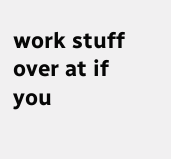work stuff over at if you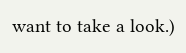want to take a look.)